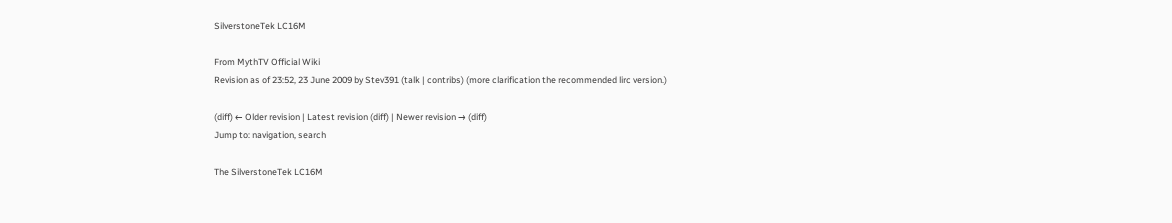SilverstoneTek LC16M

From MythTV Official Wiki
Revision as of 23:52, 23 June 2009 by Stev391 (talk | contribs) (more clarification the recommended lirc version.)

(diff) ← Older revision | Latest revision (diff) | Newer revision → (diff)
Jump to: navigation, search

The SilverstoneTek LC16M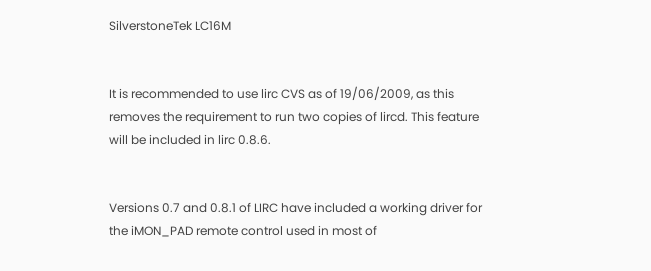SilverstoneTek LC16M


It is recommended to use lirc CVS as of 19/06/2009, as this removes the requirement to run two copies of lircd. This feature will be included in lirc 0.8.6.


Versions 0.7 and 0.8.1 of LIRC have included a working driver for the iMON_PAD remote control used in most of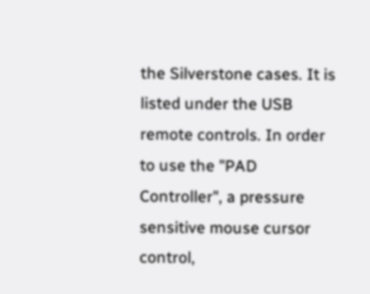the Silverstone cases. It is listed under the USB remote controls. In order to use the "PAD Controller", a pressure sensitive mouse cursor control,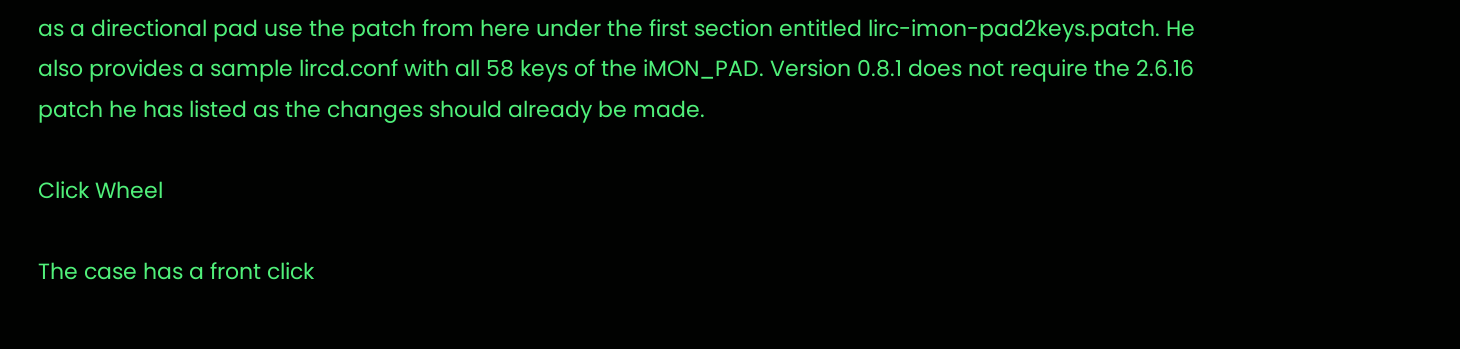as a directional pad use the patch from here under the first section entitled lirc-imon-pad2keys.patch. He also provides a sample lircd.conf with all 58 keys of the iMON_PAD. Version 0.8.1 does not require the 2.6.16 patch he has listed as the changes should already be made.

Click Wheel

The case has a front click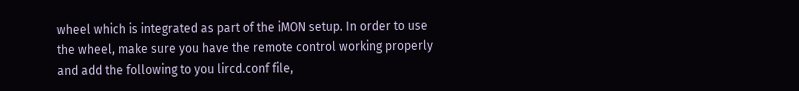wheel which is integrated as part of the iMON setup. In order to use the wheel, make sure you have the remote control working properly and add the following to you lircd.conf file,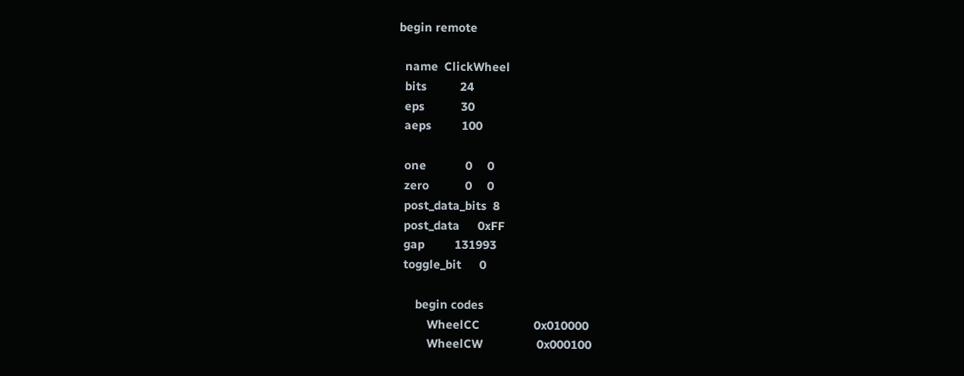begin remote

  name  ClickWheel
  bits           24
  eps            30
  aeps          100

  one             0     0
  zero            0     0
  post_data_bits  8
  post_data      0xFF
  gap          131993
  toggle_bit      0

      begin codes
          WheelCC                  0x010000
          WheelCW                  0x000100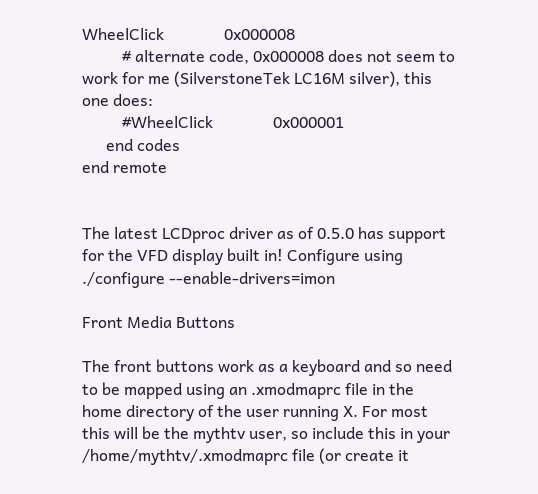WheelClick               0x000008
          # alternate code, 0x000008 does not seem to work for me (SilverstoneTek LC16M silver), this one does:
          #WheelClick               0x000001
      end codes
end remote


The latest LCDproc driver as of 0.5.0 has support for the VFD display built in! Configure using ./configure --enable-drivers=imon

Front Media Buttons

The front buttons work as a keyboard and so need to be mapped using an .xmodmaprc file in the home directory of the user running X. For most this will be the mythtv user, so include this in your /home/mythtv/.xmodmaprc file (or create it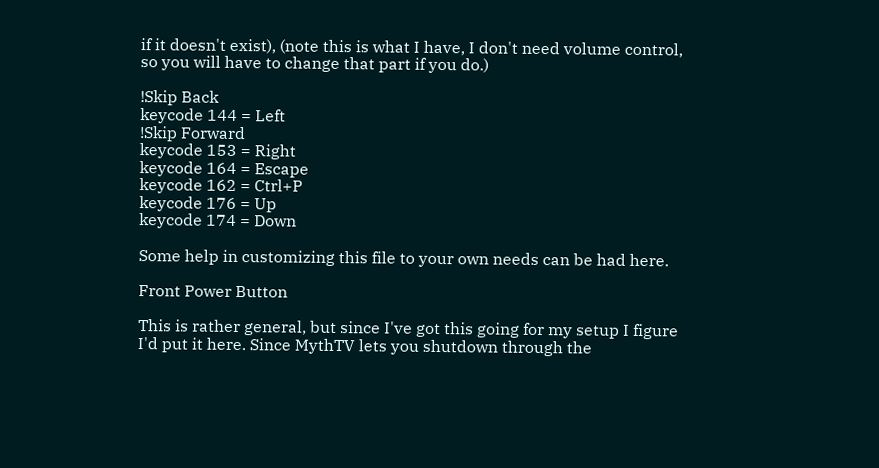if it doesn't exist), (note this is what I have, I don't need volume control, so you will have to change that part if you do.)

!Skip Back
keycode 144 = Left
!Skip Forward
keycode 153 = Right
keycode 164 = Escape
keycode 162 = Ctrl+P
keycode 176 = Up
keycode 174 = Down

Some help in customizing this file to your own needs can be had here.

Front Power Button

This is rather general, but since I've got this going for my setup I figure I'd put it here. Since MythTV lets you shutdown through the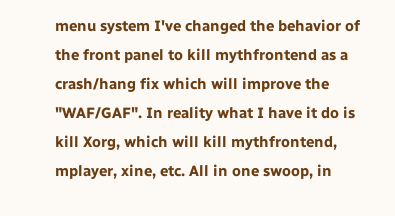menu system I've changed the behavior of the front panel to kill mythfrontend as a crash/hang fix which will improve the "WAF/GAF". In reality what I have it do is kill Xorg, which will kill mythfrontend, mplayer, xine, etc. All in one swoop, in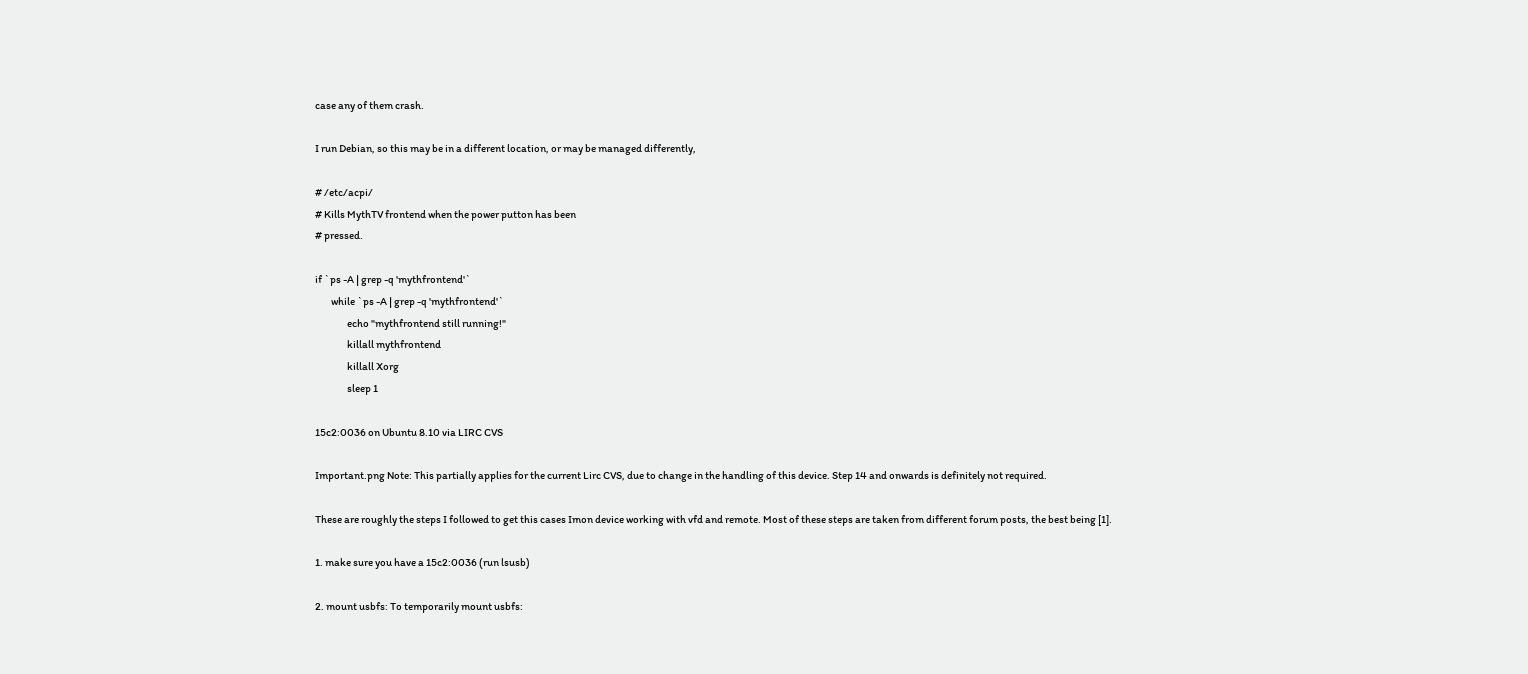case any of them crash.

I run Debian, so this may be in a different location, or may be managed differently,

# /etc/acpi/
# Kills MythTV frontend when the power putton has been
# pressed.

if `ps -A | grep -q 'mythfrontend'`
        while `ps -A | grep -q 'mythfrontend'`
                echo "mythfrontend still running!"
                killall mythfrontend
                killall Xorg
                sleep 1

15c2:0036 on Ubuntu 8.10 via LIRC CVS

Important.png Note: This partially applies for the current Lirc CVS, due to change in the handling of this device. Step 14 and onwards is definitely not required.

These are roughly the steps I followed to get this cases Imon device working with vfd and remote. Most of these steps are taken from different forum posts, the best being [1].

1. make sure you have a 15c2:0036 (run lsusb)

2. mount usbfs: To temporarily mount usbfs: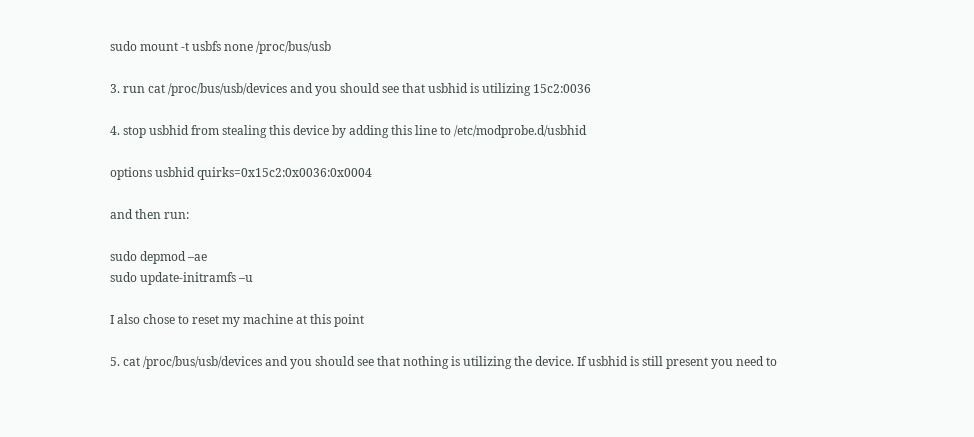sudo mount -t usbfs none /proc/bus/usb

3. run cat /proc/bus/usb/devices and you should see that usbhid is utilizing 15c2:0036

4. stop usbhid from stealing this device by adding this line to /etc/modprobe.d/usbhid

options usbhid quirks=0x15c2:0x0036:0x0004

and then run:

sudo depmod –ae
sudo update-initramfs –u

I also chose to reset my machine at this point

5. cat /proc/bus/usb/devices and you should see that nothing is utilizing the device. If usbhid is still present you need to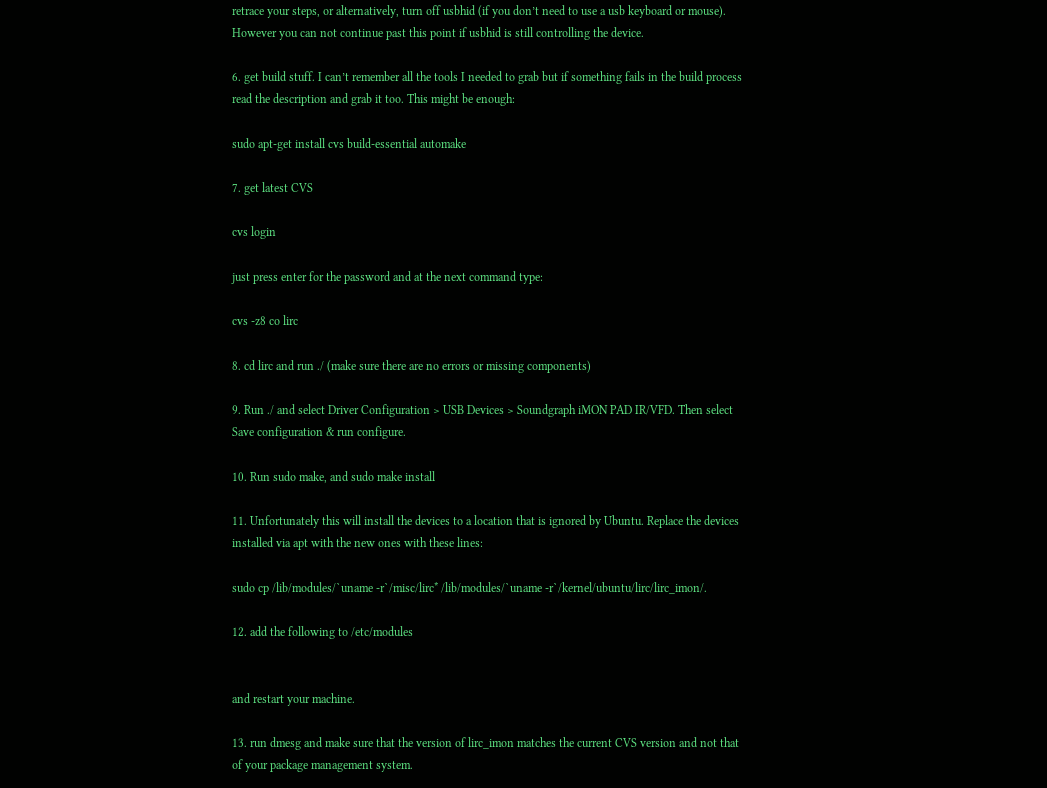retrace your steps, or alternatively, turn off usbhid (if you don’t need to use a usb keyboard or mouse). However you can not continue past this point if usbhid is still controlling the device.

6. get build stuff. I can’t remember all the tools I needed to grab but if something fails in the build process read the description and grab it too. This might be enough:

sudo apt-get install cvs build-essential automake

7. get latest CVS

cvs login

just press enter for the password and at the next command type:

cvs -z8 co lirc

8. cd lirc and run ./ (make sure there are no errors or missing components)

9. Run ./ and select Driver Configuration > USB Devices > Soundgraph iMON PAD IR/VFD. Then select Save configuration & run configure.

10. Run sudo make, and sudo make install

11. Unfortunately this will install the devices to a location that is ignored by Ubuntu. Replace the devices installed via apt with the new ones with these lines:

sudo cp /lib/modules/`uname -r`/misc/lirc* /lib/modules/`uname -r`/kernel/ubuntu/lirc/lirc_imon/.

12. add the following to /etc/modules


and restart your machine.

13. run dmesg and make sure that the version of lirc_imon matches the current CVS version and not that of your package management system.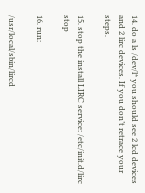14. do a ls /dev/l* you should see 2 lcd devices and 2 lirc devices. If you don’t retrace your steps.

15. stop the install LIRC service: /etc/init.d/lirc stop

16. run:

/usr/local/sbin/lircd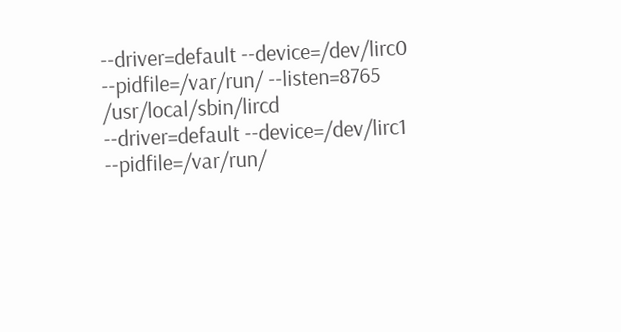--driver=default --device=/dev/lirc0 --pidfile=/var/run/ --listen=8765
/usr/local/sbin/lircd --driver=default --device=/dev/lirc1 --pidfile=/var/run/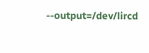--output=/dev/lircd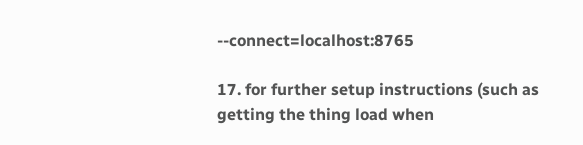--connect=localhost:8765

17. for further setup instructions (such as getting the thing load when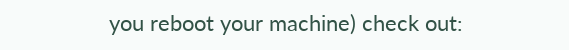you reboot your machine) check out: